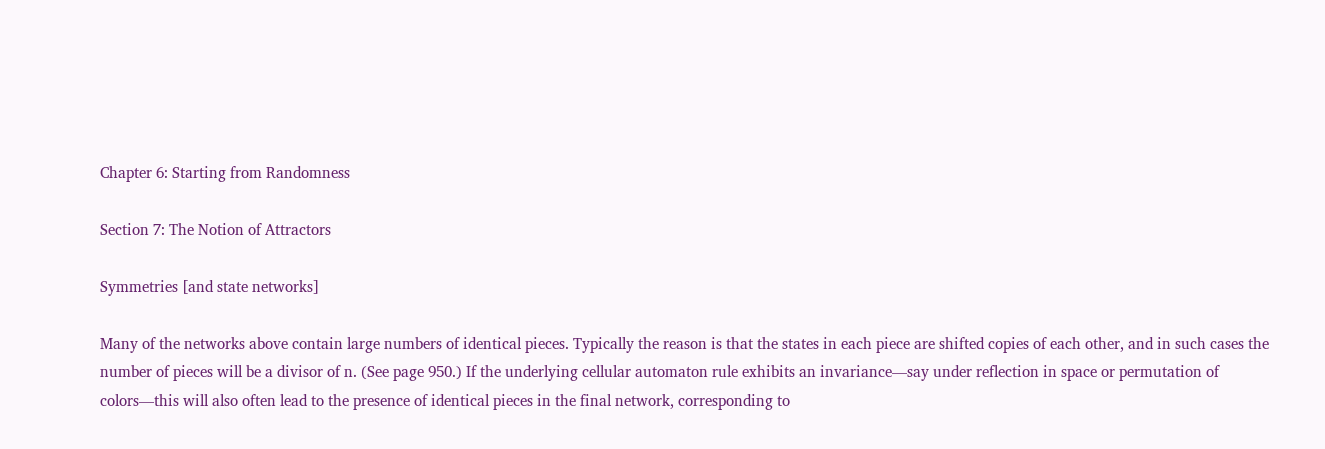Chapter 6: Starting from Randomness

Section 7: The Notion of Attractors

Symmetries [and state networks]

Many of the networks above contain large numbers of identical pieces. Typically the reason is that the states in each piece are shifted copies of each other, and in such cases the number of pieces will be a divisor of n. (See page 950.) If the underlying cellular automaton rule exhibits an invariance—say under reflection in space or permutation of colors—this will also often lead to the presence of identical pieces in the final network, corresponding to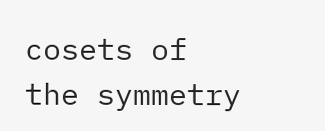cosets of the symmetry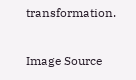transformation.

Image Source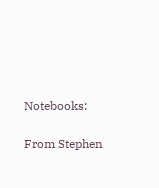Notebooks:

From Stephen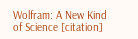Wolfram: A New Kind of Science [citation]